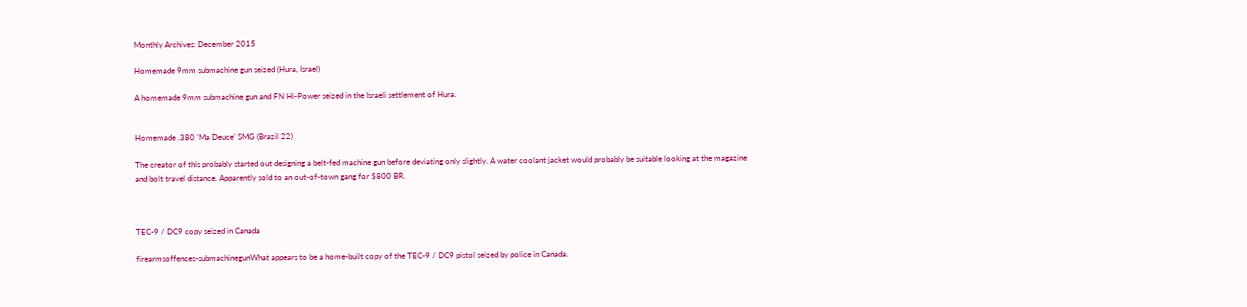Monthly Archives: December 2015

Homemade 9mm submachine gun seized (Hura, Israel)

A homemade 9mm submachine gun and FN Hi-Power seized in the Israeli settlement of Hura.


Homemade .380 ‘Ma Deuce’ SMG (Brazil 22)

The creator of this probably started out designing a belt-fed machine gun before deviating only slightly. A water coolant jacket would probably be suitable looking at the magazine and bolt travel distance. Apparently sold to an out-of-town gang for $800 BR.



TEC-9 / DC9 copy seized in Canada

firearmsoffences-submachinegunWhat appears to be a home-built copy of the TEC-9 / DC9 pistol seized by police in Canada.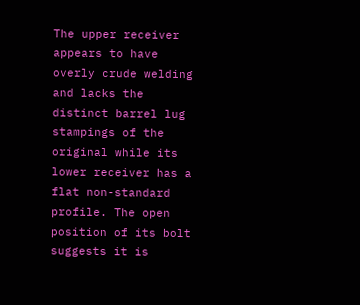The upper receiver appears to have overly crude welding and lacks the distinct barrel lug stampings of the original while its lower receiver has a flat non-standard profile. The open position of its bolt suggests it is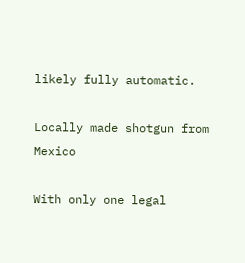likely fully automatic.

Locally made shotgun from Mexico

With only one legal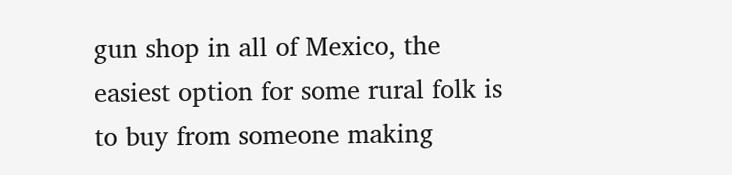gun shop in all of Mexico, the easiest option for some rural folk is to buy from someone making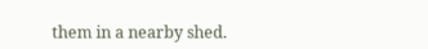them in a nearby shed.